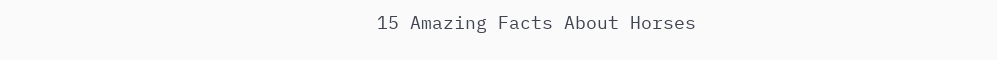15 Amazing Facts About Horses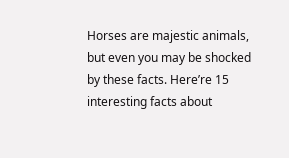Horses are majestic animals, but even you may be shocked by these facts. Here’re 15 interesting facts about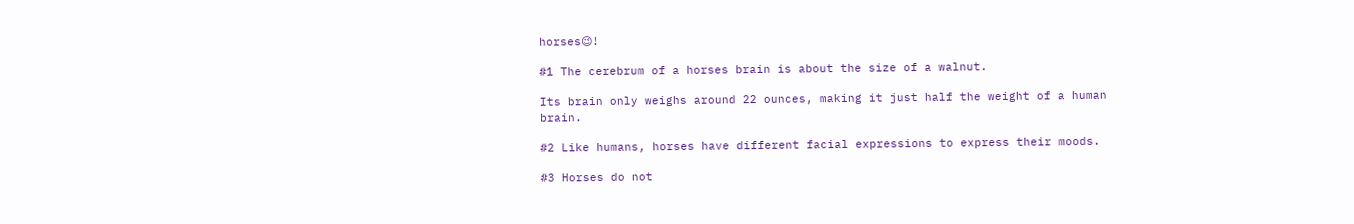horses😉!

#1 The cerebrum of a horses brain is about the size of a walnut.

Its brain only weighs around 22 ounces, making it just half the weight of a human brain.

#2 Like humans, horses have different facial expressions to express their moods.

#3 Horses do not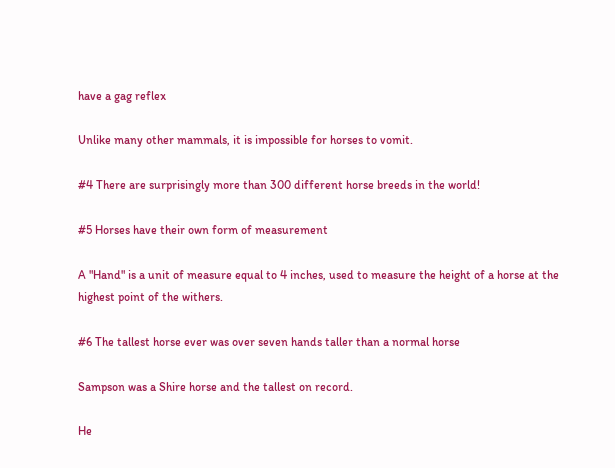have a gag reflex

Unlike many other mammals, it is impossible for horses to vomit.

#4 There are surprisingly more than 300 different horse breeds in the world!

#5 Horses have their own form of measurement

A "Hand" is a unit of measure equal to 4 inches, used to measure the height of a horse at the highest point of the withers.

#6 The tallest horse ever was over seven hands taller than a normal horse

Sampson was a Shire horse and the tallest on record.

He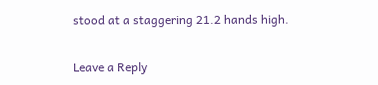stood at a staggering 21.2 hands high.

Leave a Reply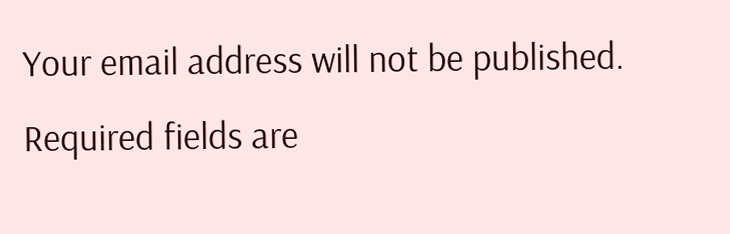Your email address will not be published. Required fields are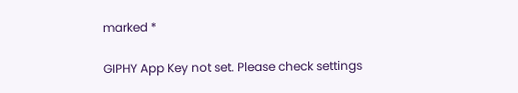marked *

GIPHY App Key not set. Please check settings